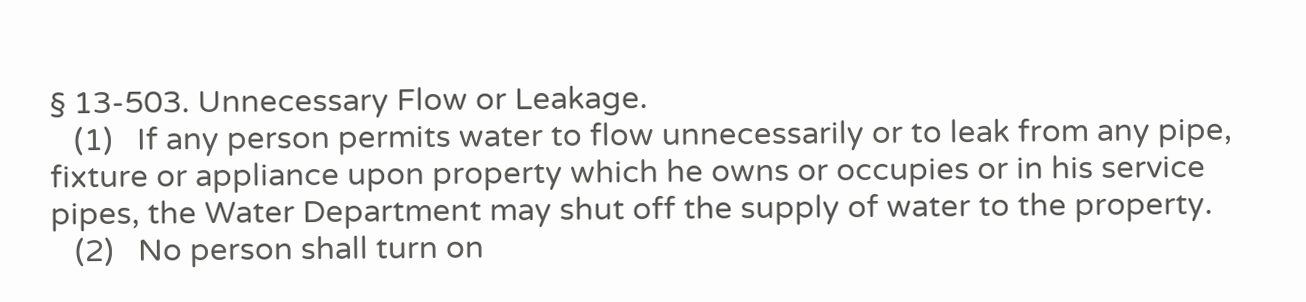§ 13-503. Unnecessary Flow or Leakage.
   (1)   If any person permits water to flow unnecessarily or to leak from any pipe, fixture or appliance upon property which he owns or occupies or in his service pipes, the Water Department may shut off the supply of water to the property.
   (2)   No person shall turn on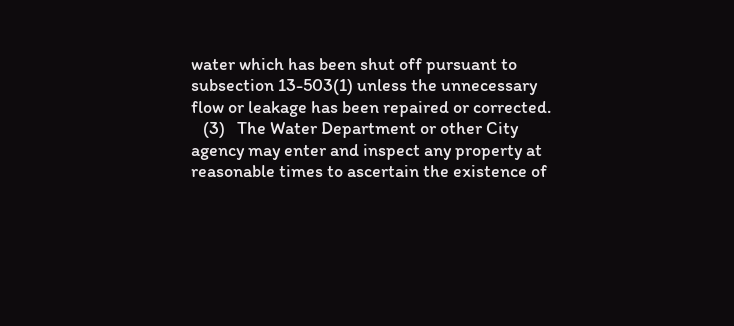water which has been shut off pursuant to subsection 13-503(1) unless the unnecessary flow or leakage has been repaired or corrected.
   (3)   The Water Department or other City agency may enter and inspect any property at reasonable times to ascertain the existence of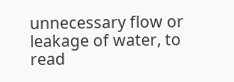unnecessary flow or leakage of water, to read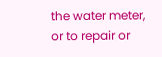the water meter, or to repair or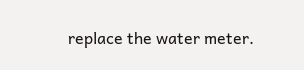replace the water meter.